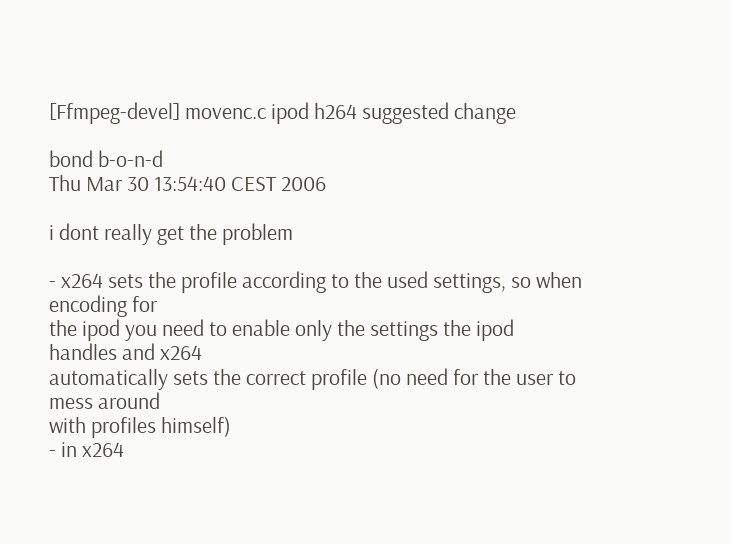[Ffmpeg-devel] movenc.c ipod h264 suggested change

bond b-o-n-d
Thu Mar 30 13:54:40 CEST 2006

i dont really get the problem

- x264 sets the profile according to the used settings, so when encoding for
the ipod you need to enable only the settings the ipod handles and x264
automatically sets the correct profile (no need for the user to mess around
with profiles himself)
- in x264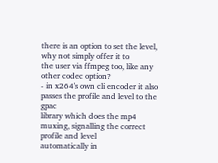there is an option to set the level, why not simply offer it to
the user via ffmpeg too, like any other codec option?
- in x264's own cli encoder it also passes the profile and level to the gpac
library which does the mp4 muxing, signalling the correct profile and level
automatically in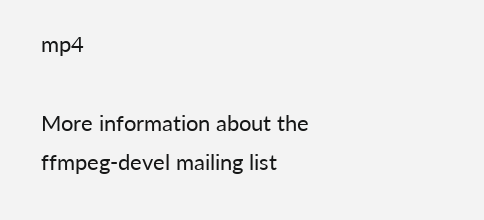mp4

More information about the ffmpeg-devel mailing list